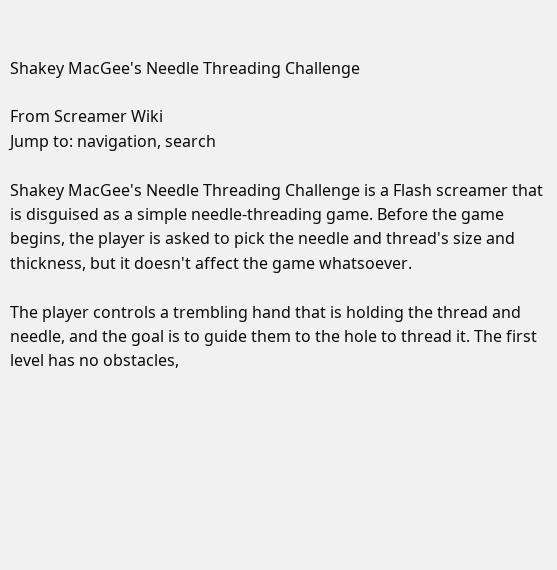Shakey MacGee's Needle Threading Challenge

From Screamer Wiki
Jump to: navigation, search

Shakey MacGee's Needle Threading Challenge is a Flash screamer that is disguised as a simple needle-threading game. Before the game begins, the player is asked to pick the needle and thread's size and thickness, but it doesn't affect the game whatsoever.

The player controls a trembling hand that is holding the thread and needle, and the goal is to guide them to the hole to thread it. The first level has no obstacles,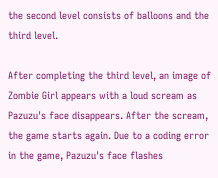the second level consists of balloons and the third level.

After completing the third level, an image of Zombie Girl appears with a loud scream as Pazuzu's face disappears. After the scream, the game starts again. Due to a coding error in the game, Pazuzu's face flashes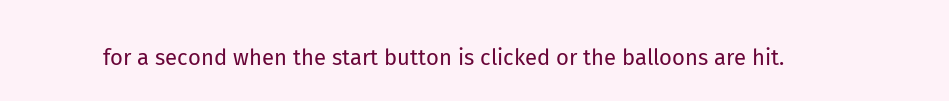for a second when the start button is clicked or the balloons are hit.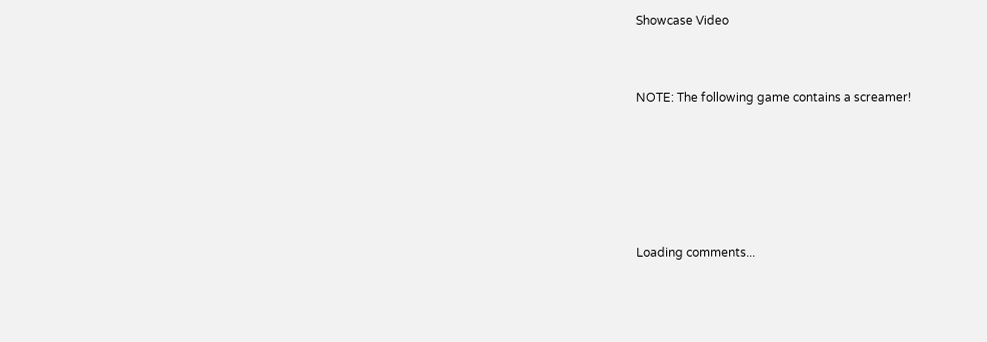Showcase Video


NOTE: The following game contains a screamer!





Loading comments...